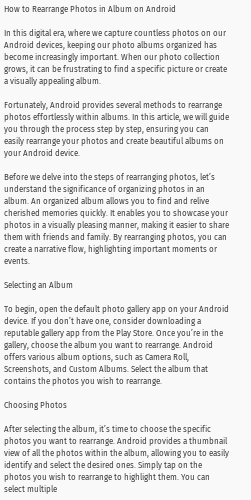How to Rearrange Photos in Album on Android

In this digital era, where we capture countless photos on our Android devices, keeping our photo albums organized has become increasingly important. When our photo collection grows, it can be frustrating to find a specific picture or create a visually appealing album.

Fortunately, Android provides several methods to rearrange photos effortlessly within albums. In this article, we will guide you through the process step by step, ensuring you can easily rearrange your photos and create beautiful albums on your Android device.

Before we delve into the steps of rearranging photos, let’s understand the significance of organizing photos in an album. An organized album allows you to find and relive cherished memories quickly. It enables you to showcase your photos in a visually pleasing manner, making it easier to share them with friends and family. By rearranging photos, you can create a narrative flow, highlighting important moments or events.

Selecting an Album

To begin, open the default photo gallery app on your Android device. If you don’t have one, consider downloading a reputable gallery app from the Play Store. Once you’re in the gallery, choose the album you want to rearrange. Android offers various album options, such as Camera Roll, Screenshots, and Custom Albums. Select the album that contains the photos you wish to rearrange.

Choosing Photos

After selecting the album, it’s time to choose the specific photos you want to rearrange. Android provides a thumbnail view of all the photos within the album, allowing you to easily identify and select the desired ones. Simply tap on the photos you wish to rearrange to highlight them. You can select multiple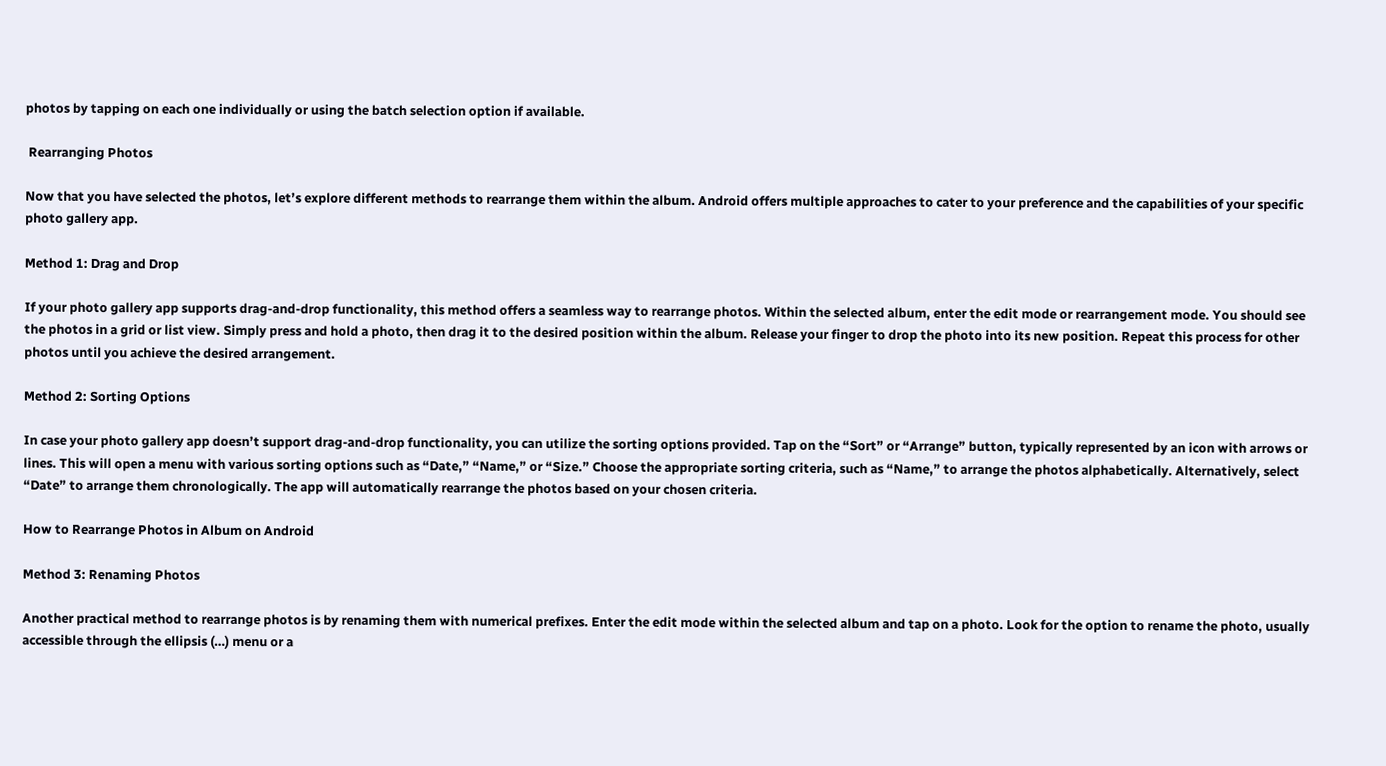photos by tapping on each one individually or using the batch selection option if available.

 Rearranging Photos

Now that you have selected the photos, let’s explore different methods to rearrange them within the album. Android offers multiple approaches to cater to your preference and the capabilities of your specific photo gallery app.

Method 1: Drag and Drop

If your photo gallery app supports drag-and-drop functionality, this method offers a seamless way to rearrange photos. Within the selected album, enter the edit mode or rearrangement mode. You should see the photos in a grid or list view. Simply press and hold a photo, then drag it to the desired position within the album. Release your finger to drop the photo into its new position. Repeat this process for other photos until you achieve the desired arrangement.

Method 2: Sorting Options

In case your photo gallery app doesn’t support drag-and-drop functionality, you can utilize the sorting options provided. Tap on the “Sort” or “Arrange” button, typically represented by an icon with arrows or lines. This will open a menu with various sorting options such as “Date,” “Name,” or “Size.” Choose the appropriate sorting criteria, such as “Name,” to arrange the photos alphabetically. Alternatively, select “Date” to arrange them chronologically. The app will automatically rearrange the photos based on your chosen criteria.

How to Rearrange Photos in Album on Android

Method 3: Renaming Photos

Another practical method to rearrange photos is by renaming them with numerical prefixes. Enter the edit mode within the selected album and tap on a photo. Look for the option to rename the photo, usually accessible through the ellipsis (…) menu or a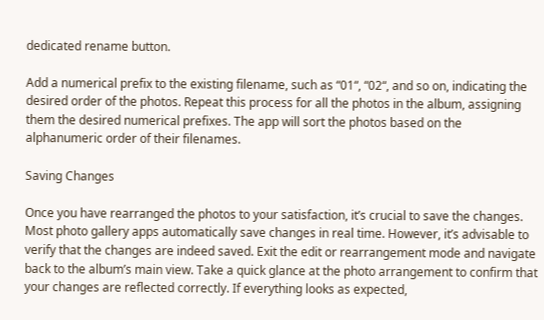dedicated rename button.

Add a numerical prefix to the existing filename, such as “01“, “02“, and so on, indicating the desired order of the photos. Repeat this process for all the photos in the album, assigning them the desired numerical prefixes. The app will sort the photos based on the alphanumeric order of their filenames.

Saving Changes

Once you have rearranged the photos to your satisfaction, it’s crucial to save the changes. Most photo gallery apps automatically save changes in real time. However, it’s advisable to verify that the changes are indeed saved. Exit the edit or rearrangement mode and navigate back to the album’s main view. Take a quick glance at the photo arrangement to confirm that your changes are reflected correctly. If everything looks as expected,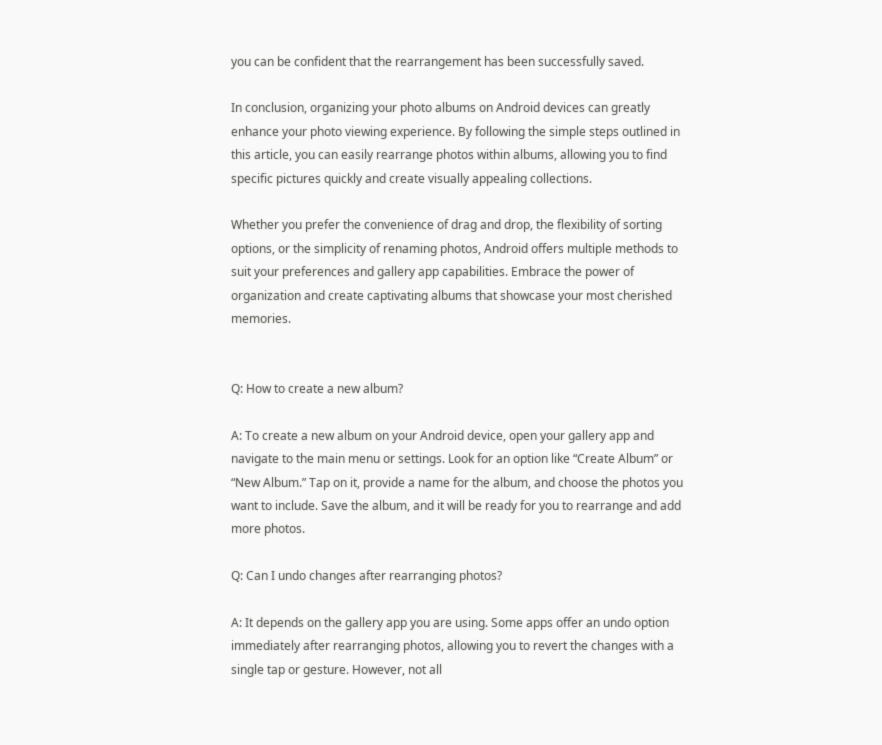you can be confident that the rearrangement has been successfully saved.

In conclusion, organizing your photo albums on Android devices can greatly enhance your photo viewing experience. By following the simple steps outlined in this article, you can easily rearrange photos within albums, allowing you to find specific pictures quickly and create visually appealing collections.

Whether you prefer the convenience of drag and drop, the flexibility of sorting options, or the simplicity of renaming photos, Android offers multiple methods to suit your preferences and gallery app capabilities. Embrace the power of organization and create captivating albums that showcase your most cherished memories.


Q: How to create a new album?

A: To create a new album on your Android device, open your gallery app and navigate to the main menu or settings. Look for an option like “Create Album” or “New Album.” Tap on it, provide a name for the album, and choose the photos you want to include. Save the album, and it will be ready for you to rearrange and add more photos.

Q: Can I undo changes after rearranging photos?

A: It depends on the gallery app you are using. Some apps offer an undo option immediately after rearranging photos, allowing you to revert the changes with a single tap or gesture. However, not all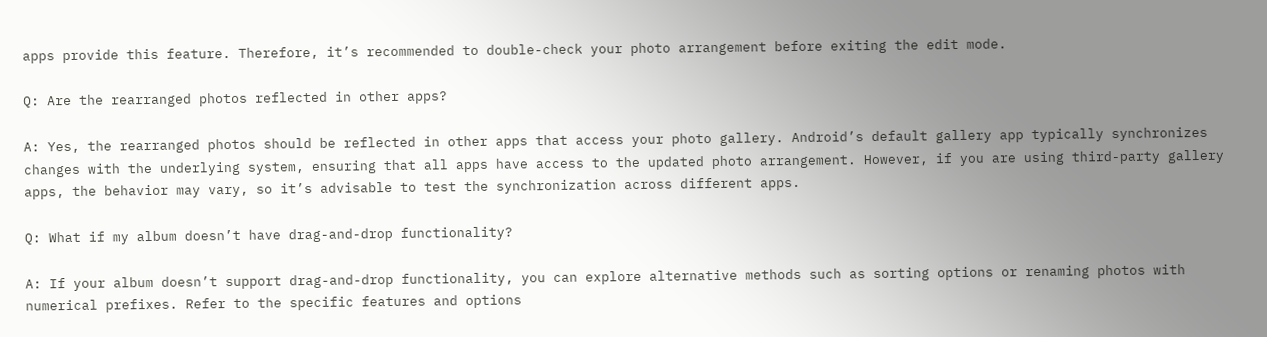apps provide this feature. Therefore, it’s recommended to double-check your photo arrangement before exiting the edit mode.

Q: Are the rearranged photos reflected in other apps?

A: Yes, the rearranged photos should be reflected in other apps that access your photo gallery. Android’s default gallery app typically synchronizes changes with the underlying system, ensuring that all apps have access to the updated photo arrangement. However, if you are using third-party gallery apps, the behavior may vary, so it’s advisable to test the synchronization across different apps.

Q: What if my album doesn’t have drag-and-drop functionality?

A: If your album doesn’t support drag-and-drop functionality, you can explore alternative methods such as sorting options or renaming photos with numerical prefixes. Refer to the specific features and options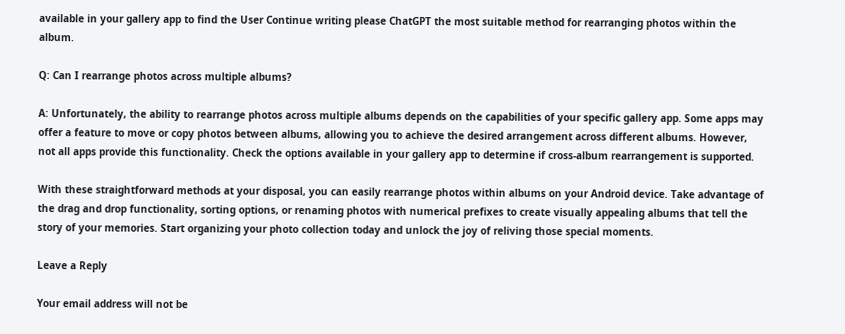available in your gallery app to find the User Continue writing please ChatGPT the most suitable method for rearranging photos within the album.

Q: Can I rearrange photos across multiple albums?

A: Unfortunately, the ability to rearrange photos across multiple albums depends on the capabilities of your specific gallery app. Some apps may offer a feature to move or copy photos between albums, allowing you to achieve the desired arrangement across different albums. However, not all apps provide this functionality. Check the options available in your gallery app to determine if cross-album rearrangement is supported.

With these straightforward methods at your disposal, you can easily rearrange photos within albums on your Android device. Take advantage of the drag and drop functionality, sorting options, or renaming photos with numerical prefixes to create visually appealing albums that tell the story of your memories. Start organizing your photo collection today and unlock the joy of reliving those special moments.

Leave a Reply

Your email address will not be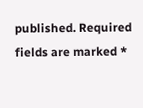published. Required fields are marked *